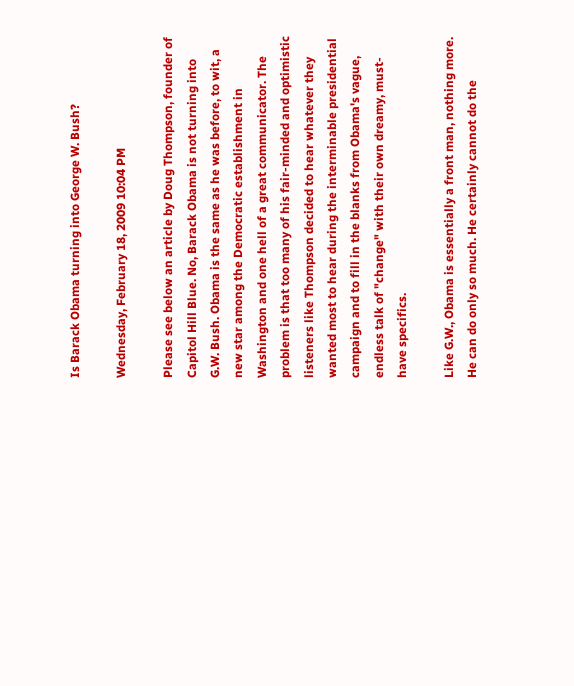Is Barack Obama turning into George W. Bush?

Wednesday, February 18, 2009 10:04 PM

Please see below an article by Doug Thompson, founder of Capitol Hill Blue. No, Barack Obama is not turning into G.W. Bush. Obama is the same as he was before, to wit, a new star among the Democratic establishment in Washington and one hell of a great communicator. The problem is that too many of his fair-minded and optimistic listeners like Thompson decided to hear whatever they wanted most to hear during the interminable presidential campaign and to fill in the blanks from Obama's vague, endless talk of "change" with their own dreamy, must-have specifics.

Like G.W., Obama is essentially a front man, nothing more. He can do only so much. He certainly cannot do the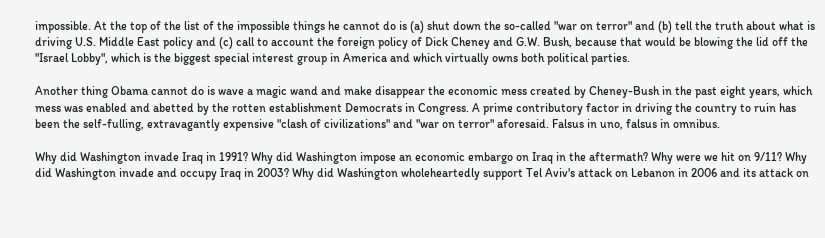impossible. At the top of the list of the impossible things he cannot do is (a) shut down the so-called "war on terror" and (b) tell the truth about what is driving U.S. Middle East policy and (c) call to account the foreign policy of Dick Cheney and G.W. Bush, because that would be blowing the lid off the "Israel Lobby", which is the biggest special interest group in America and which virtually owns both political parties.

Another thing Obama cannot do is wave a magic wand and make disappear the economic mess created by Cheney-Bush in the past eight years, which mess was enabled and abetted by the rotten establishment Democrats in Congress. A prime contributory factor in driving the country to ruin has been the self-fulling, extravagantly expensive "clash of civilizations" and "war on terror" aforesaid. Falsus in uno, falsus in omnibus.

Why did Washington invade Iraq in 1991? Why did Washington impose an economic embargo on Iraq in the aftermath? Why were we hit on 9/11? Why did Washington invade and occupy Iraq in 2003? Why did Washington wholeheartedly support Tel Aviv's attack on Lebanon in 2006 and its attack on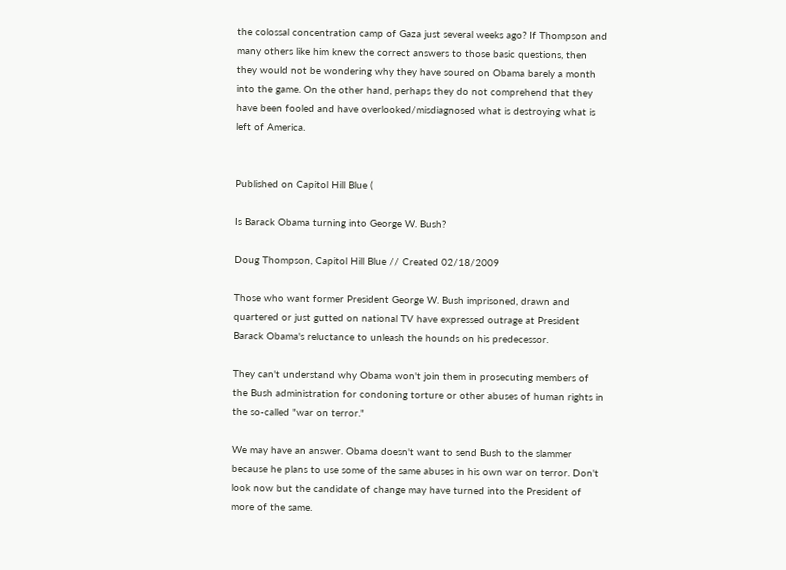the colossal concentration camp of Gaza just several weeks ago? If Thompson and many others like him knew the correct answers to those basic questions, then they would not be wondering why they have soured on Obama barely a month into the game. On the other hand, perhaps they do not comprehend that they have been fooled and have overlooked/misdiagnosed what is destroying what is left of America.


Published on Capitol Hill Blue (

Is Barack Obama turning into George W. Bush?

Doug Thompson, Capitol Hill Blue // Created 02/18/2009

Those who want former President George W. Bush imprisoned, drawn and quartered or just gutted on national TV have expressed outrage at President Barack Obama's reluctance to unleash the hounds on his predecessor.

They can't understand why Obama won't join them in prosecuting members of the Bush administration for condoning torture or other abuses of human rights in the so-called "war on terror."

We may have an answer. Obama doesn't want to send Bush to the slammer because he plans to use some of the same abuses in his own war on terror. Don't look now but the candidate of change may have turned into the President of more of the same.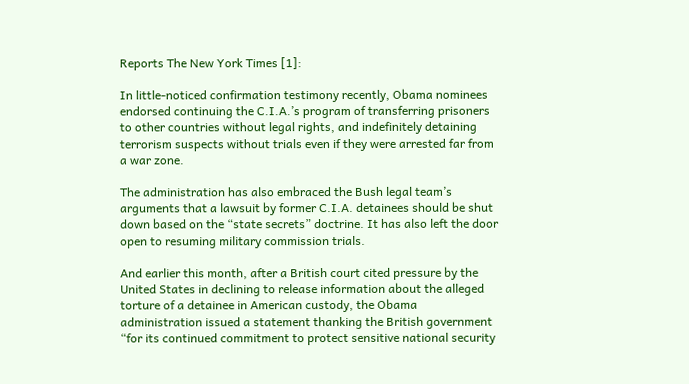Reports The New York Times [1]:

In little-noticed confirmation testimony recently, Obama nominees endorsed continuing the C.I.A.’s program of transferring prisoners to other countries without legal rights, and indefinitely detaining terrorism suspects without trials even if they were arrested far from a war zone.

The administration has also embraced the Bush legal team’s arguments that a lawsuit by former C.I.A. detainees should be shut down based on the “state secrets” doctrine. It has also left the door open to resuming military commission trials.

And earlier this month, after a British court cited pressure by the United States in declining to release information about the alleged torture of a detainee in American custody, the Obama administration issued a statement thanking the British government “for its continued commitment to protect sensitive national security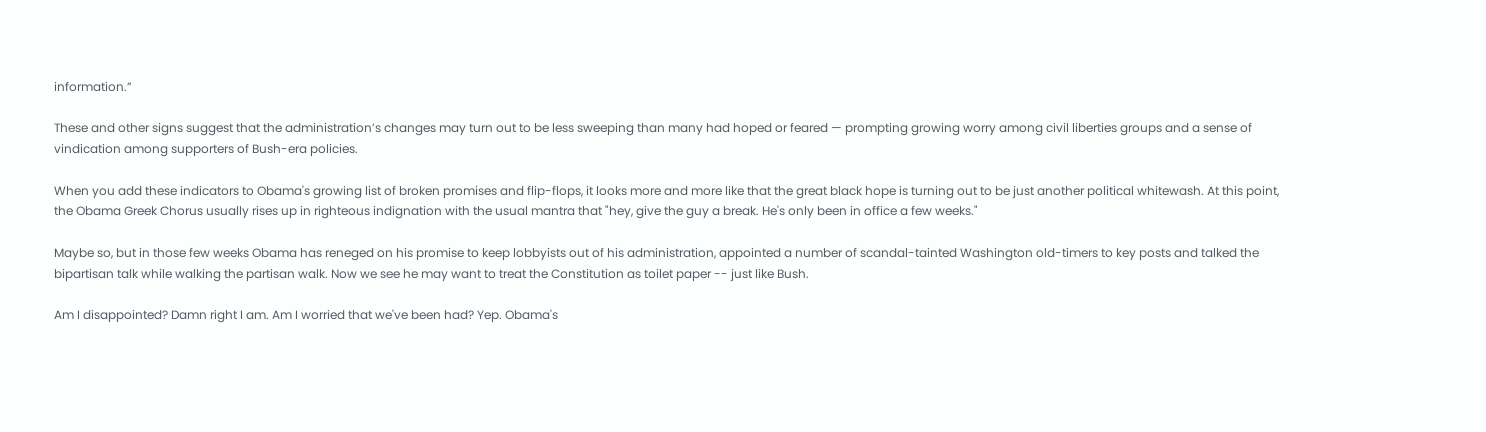information.”

These and other signs suggest that the administration’s changes may turn out to be less sweeping than many had hoped or feared — prompting growing worry among civil liberties groups and a sense of vindication among supporters of Bush-era policies.

When you add these indicators to Obama's growing list of broken promises and flip-flops, it looks more and more like that the great black hope is turning out to be just another political whitewash. At this point, the Obama Greek Chorus usually rises up in righteous indignation with the usual mantra that "hey, give the guy a break. He's only been in office a few weeks."

Maybe so, but in those few weeks Obama has reneged on his promise to keep lobbyists out of his administration, appointed a number of scandal-tainted Washington old-timers to key posts and talked the bipartisan talk while walking the partisan walk. Now we see he may want to treat the Constitution as toilet paper -- just like Bush.

Am I disappointed? Damn right I am. Am I worried that we've been had? Yep. Obama's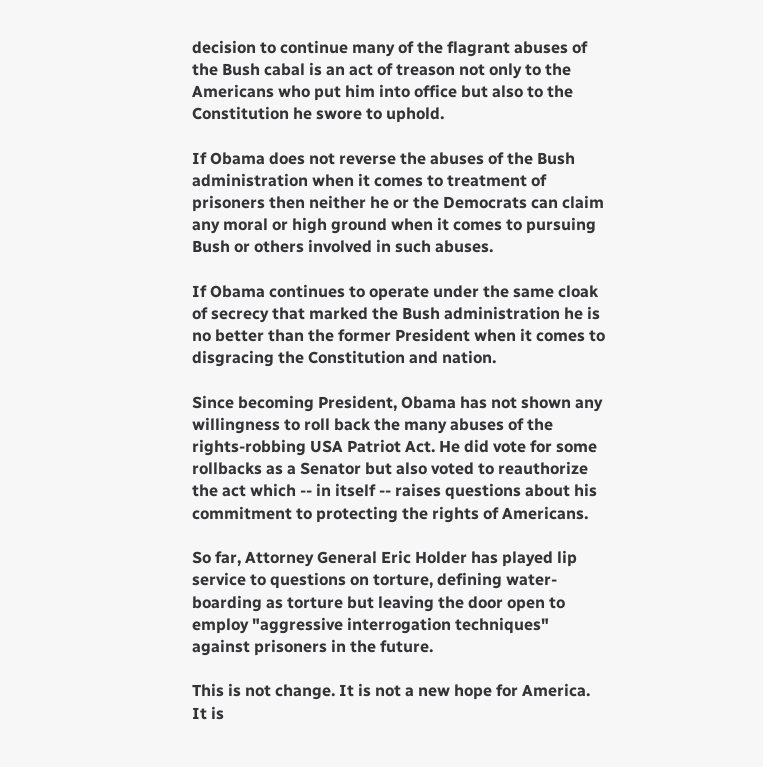decision to continue many of the flagrant abuses of the Bush cabal is an act of treason not only to the Americans who put him into office but also to the Constitution he swore to uphold.

If Obama does not reverse the abuses of the Bush administration when it comes to treatment of prisoners then neither he or the Democrats can claim any moral or high ground when it comes to pursuing Bush or others involved in such abuses.

If Obama continues to operate under the same cloak of secrecy that marked the Bush administration he is no better than the former President when it comes to disgracing the Constitution and nation.

Since becoming President, Obama has not shown any willingness to roll back the many abuses of the rights-robbing USA Patriot Act. He did vote for some rollbacks as a Senator but also voted to reauthorize the act which -- in itself -- raises questions about his commitment to protecting the rights of Americans.

So far, Attorney General Eric Holder has played lip service to questions on torture, defining water-boarding as torture but leaving the door open to employ "aggressive interrogation techniques" against prisoners in the future.

This is not change. It is not a new hope for America. It is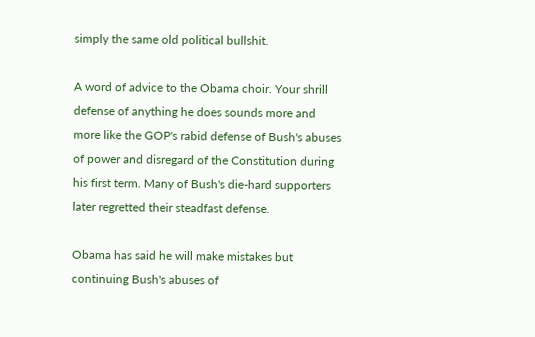simply the same old political bullshit.

A word of advice to the Obama choir. Your shrill defense of anything he does sounds more and more like the GOP's rabid defense of Bush's abuses of power and disregard of the Constitution during his first term. Many of Bush's die-hard supporters later regretted their steadfast defense.

Obama has said he will make mistakes but continuing Bush's abuses of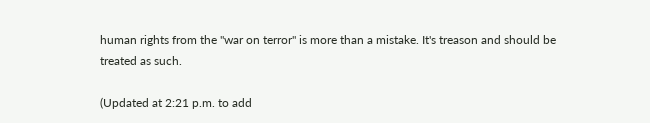human rights from the "war on terror" is more than a mistake. It's treason and should be treated as such.

(Updated at 2:21 p.m. to add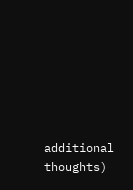additional thoughts)